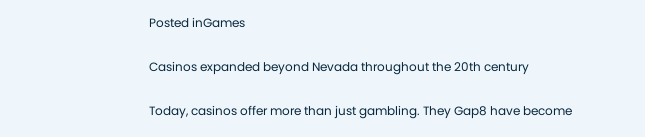Posted inGames

Casinos expanded beyond Nevada throughout the 20th century

Today, casinos offer more than just gambling. They Gap8 have become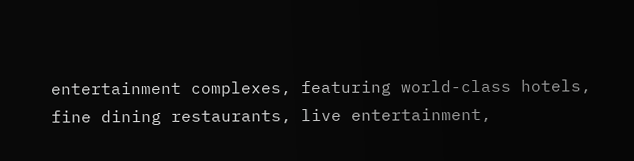entertainment complexes, featuring world-class hotels, fine dining restaurants, live entertainment,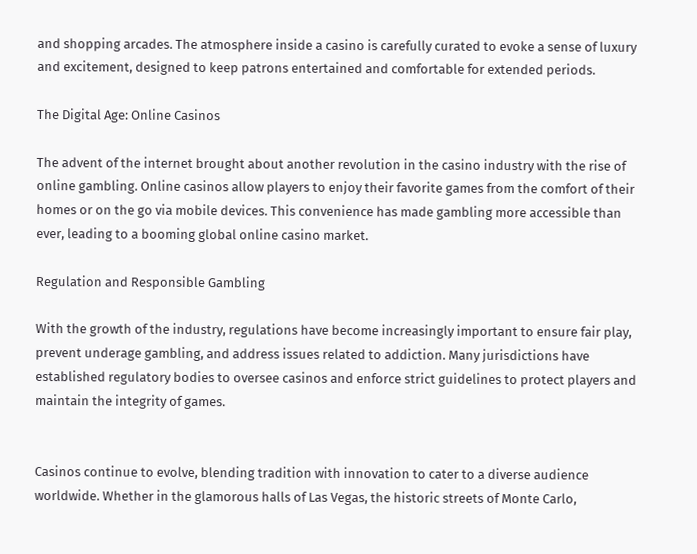and shopping arcades. The atmosphere inside a casino is carefully curated to evoke a sense of luxury and excitement, designed to keep patrons entertained and comfortable for extended periods.

The Digital Age: Online Casinos

The advent of the internet brought about another revolution in the casino industry with the rise of online gambling. Online casinos allow players to enjoy their favorite games from the comfort of their homes or on the go via mobile devices. This convenience has made gambling more accessible than ever, leading to a booming global online casino market.

Regulation and Responsible Gambling

With the growth of the industry, regulations have become increasingly important to ensure fair play, prevent underage gambling, and address issues related to addiction. Many jurisdictions have established regulatory bodies to oversee casinos and enforce strict guidelines to protect players and maintain the integrity of games.


Casinos continue to evolve, blending tradition with innovation to cater to a diverse audience worldwide. Whether in the glamorous halls of Las Vegas, the historic streets of Monte Carlo,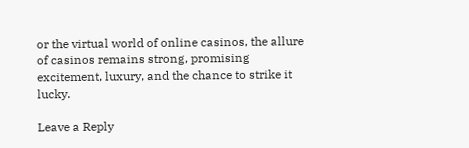or the virtual world of online casinos, the allure of casinos remains strong, promising excitement, luxury, and the chance to strike it lucky.

Leave a Reply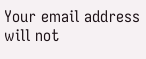Your email address will not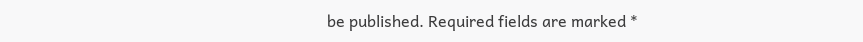be published. Required fields are marked *